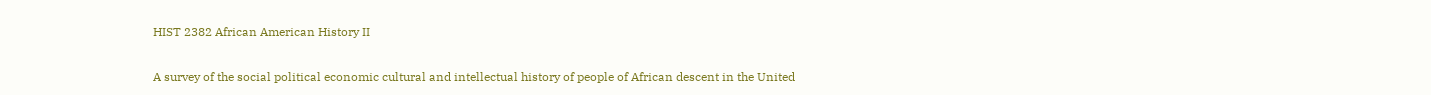HIST 2382 African American History II

A survey of the social political economic cultural and intellectual history of people of African descent in the United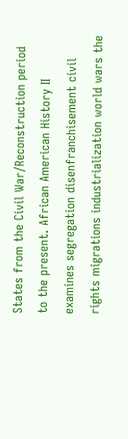States from the Civil War/Reconstruction period to the present. African American History II examines segregation disenfranchisement civil rights migrations industrialization world wars the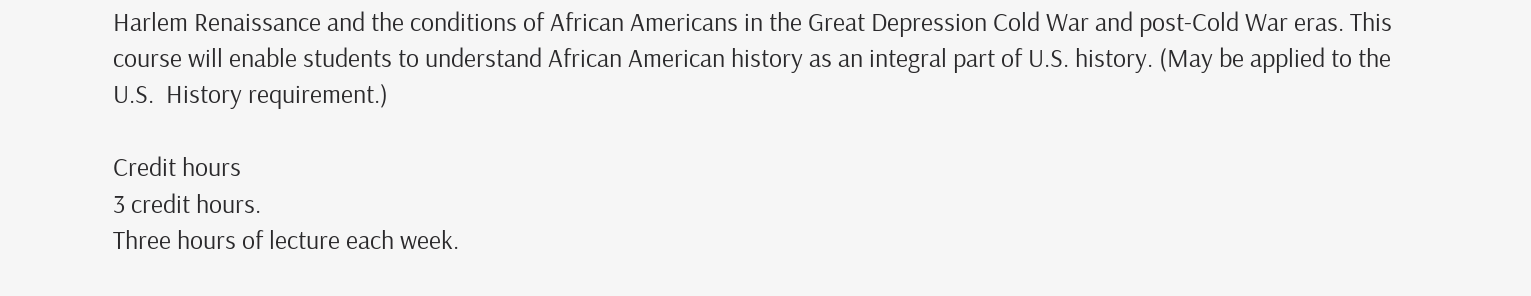Harlem Renaissance and the conditions of African Americans in the Great Depression Cold War and post-Cold War eras. This course will enable students to understand African American history as an integral part of U.S. history. (May be applied to the U.S.  History requirement.)

Credit hours
3 credit hours.
Three hours of lecture each week.